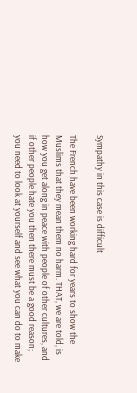Sympathy in this case is difficult

The French have been working hard for years to show the Muslims that they mean them no harm. THAT, we are told, is how you get along in peace with people of other cultures, and if other people hate you then there must be a good reason; you need to look at yourself and see what you can do to make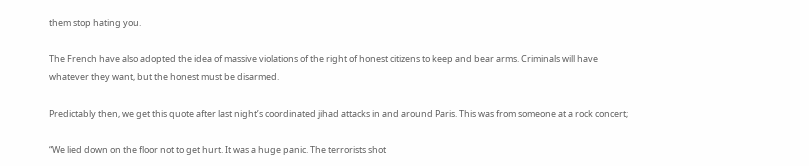them stop hating you.

The French have also adopted the idea of massive violations of the right of honest citizens to keep and bear arms. Criminals will have whatever they want, but the honest must be disarmed.

Predictably then, we get this quote after last night’s coordinated jihad attacks in and around Paris. This was from someone at a rock concert;

“We lied down on the floor not to get hurt. It was a huge panic. The terrorists shot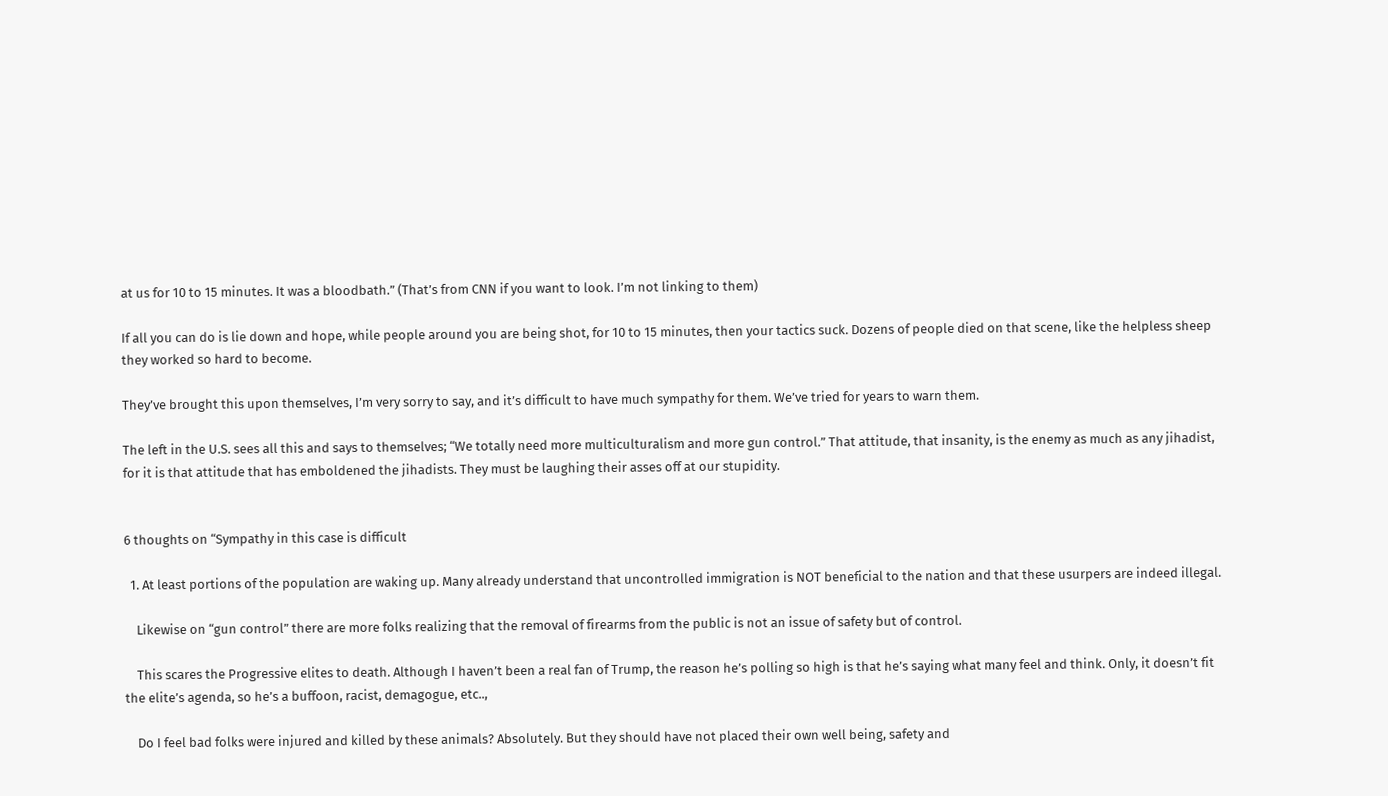at us for 10 to 15 minutes. It was a bloodbath.” (That’s from CNN if you want to look. I’m not linking to them)

If all you can do is lie down and hope, while people around you are being shot, for 10 to 15 minutes, then your tactics suck. Dozens of people died on that scene, like the helpless sheep they worked so hard to become.

They’ve brought this upon themselves, I’m very sorry to say, and it’s difficult to have much sympathy for them. We’ve tried for years to warn them.

The left in the U.S. sees all this and says to themselves; “We totally need more multiculturalism and more gun control.” That attitude, that insanity, is the enemy as much as any jihadist, for it is that attitude that has emboldened the jihadists. They must be laughing their asses off at our stupidity.


6 thoughts on “Sympathy in this case is difficult

  1. At least portions of the population are waking up. Many already understand that uncontrolled immigration is NOT beneficial to the nation and that these usurpers are indeed illegal.

    Likewise on “gun control” there are more folks realizing that the removal of firearms from the public is not an issue of safety but of control.

    This scares the Progressive elites to death. Although I haven’t been a real fan of Trump, the reason he’s polling so high is that he’s saying what many feel and think. Only, it doesn’t fit the elite’s agenda, so he’s a buffoon, racist, demagogue, etc..,

    Do I feel bad folks were injured and killed by these animals? Absolutely. But they should have not placed their own well being, safety and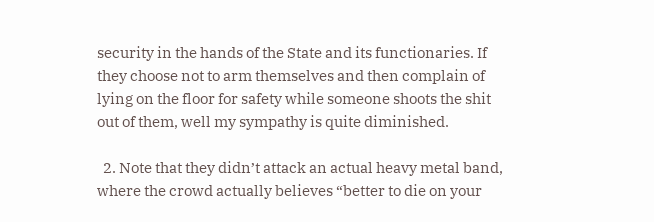security in the hands of the State and its functionaries. If they choose not to arm themselves and then complain of lying on the floor for safety while someone shoots the shit out of them, well my sympathy is quite diminished.

  2. Note that they didn’t attack an actual heavy metal band, where the crowd actually believes “better to die on your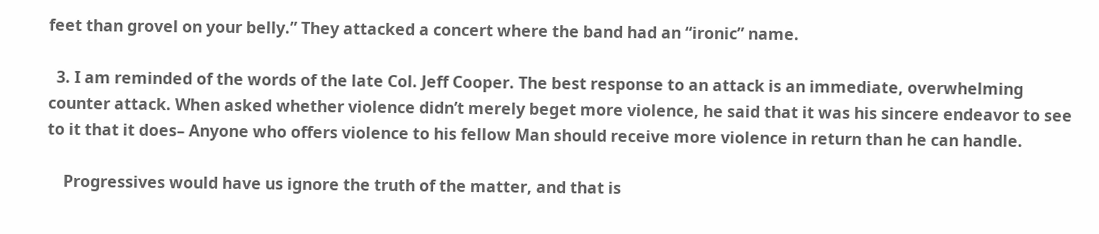feet than grovel on your belly.” They attacked a concert where the band had an “ironic” name.

  3. I am reminded of the words of the late Col. Jeff Cooper. The best response to an attack is an immediate, overwhelming counter attack. When asked whether violence didn’t merely beget more violence, he said that it was his sincere endeavor to see to it that it does– Anyone who offers violence to his fellow Man should receive more violence in return than he can handle.

    Progressives would have us ignore the truth of the matter, and that is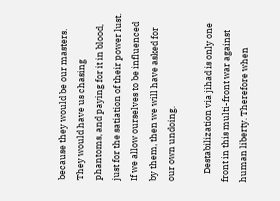because they would be our masters. They would have us chasing phantoms, and paying for it in blood, just for the satiation of their power lust. If we allow ourselves to be influenced by them, then we will have asked for our own undoing.

    Destabilization via jihad is only one front in this multi-front war against human liberty. Therefore when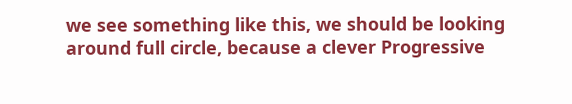we see something like this, we should be looking around full circle, because a clever Progressive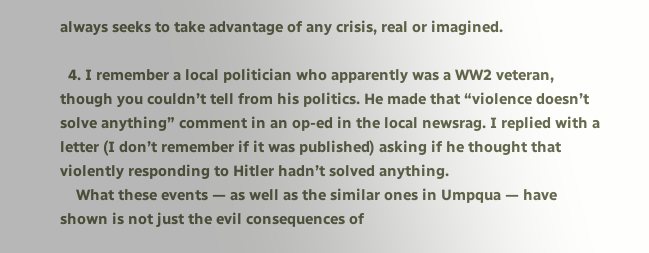always seeks to take advantage of any crisis, real or imagined.

  4. I remember a local politician who apparently was a WW2 veteran, though you couldn’t tell from his politics. He made that “violence doesn’t solve anything” comment in an op-ed in the local newsrag. I replied with a letter (I don’t remember if it was published) asking if he thought that violently responding to Hitler hadn’t solved anything.
    What these events — as well as the similar ones in Umpqua — have shown is not just the evil consequences of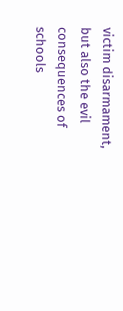victim disarmament, but also the evil consequences of schools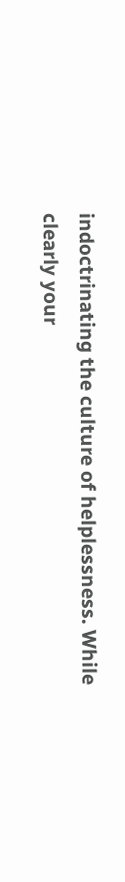indoctrinating the culture of helplessness. While clearly your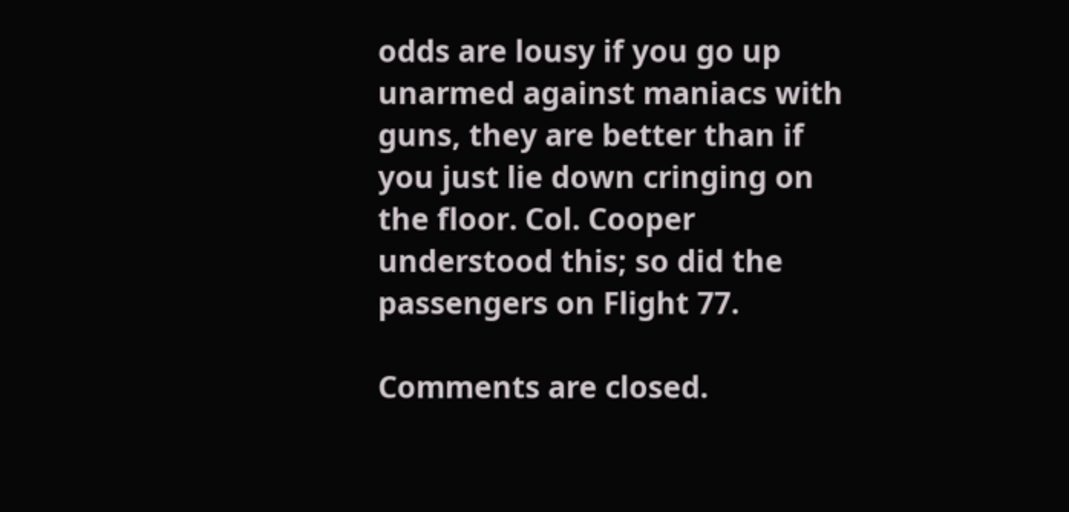odds are lousy if you go up unarmed against maniacs with guns, they are better than if you just lie down cringing on the floor. Col. Cooper understood this; so did the passengers on Flight 77.

Comments are closed.